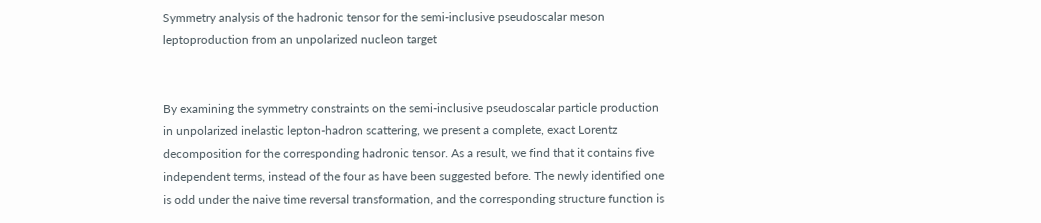Symmetry analysis of the hadronic tensor for the semi-inclusive pseudoscalar meson leptoproduction from an unpolarized nucleon target


By examining the symmetry constraints on the semi-inclusive pseudoscalar particle production in unpolarized inelastic lepton-hadron scattering, we present a complete, exact Lorentz decomposition for the corresponding hadronic tensor. As a result, we find that it contains five independent terms, instead of the four as have been suggested before. The newly identified one is odd under the naive time reversal transformation, and the corresponding structure function is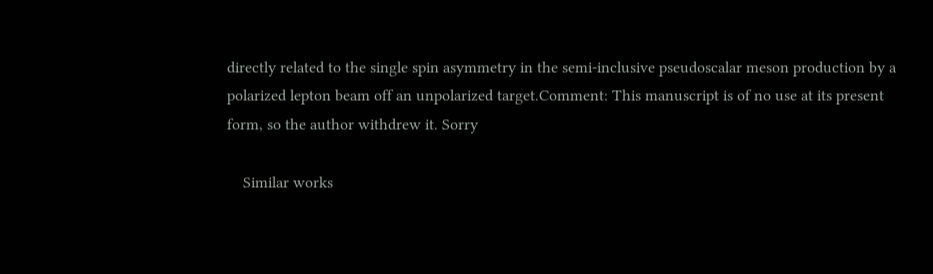directly related to the single spin asymmetry in the semi-inclusive pseudoscalar meson production by a polarized lepton beam off an unpolarized target.Comment: This manuscript is of no use at its present form, so the author withdrew it. Sorry

    Similar works